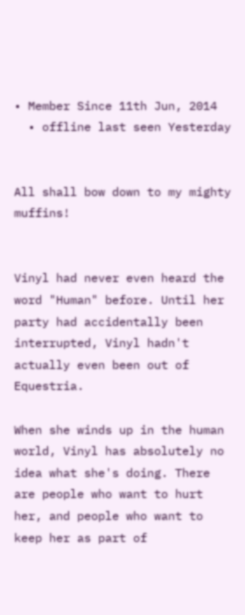• Member Since 11th Jun, 2014
  • offline last seen Yesterday


All shall bow down to my mighty muffins!


Vinyl had never even heard the word "Human" before. Until her party had accidentally been interrupted, Vinyl hadn't actually even been out of Equestria.

When she winds up in the human world, Vinyl has absolutely no idea what she's doing. There are people who want to hurt her, and people who want to keep her as part of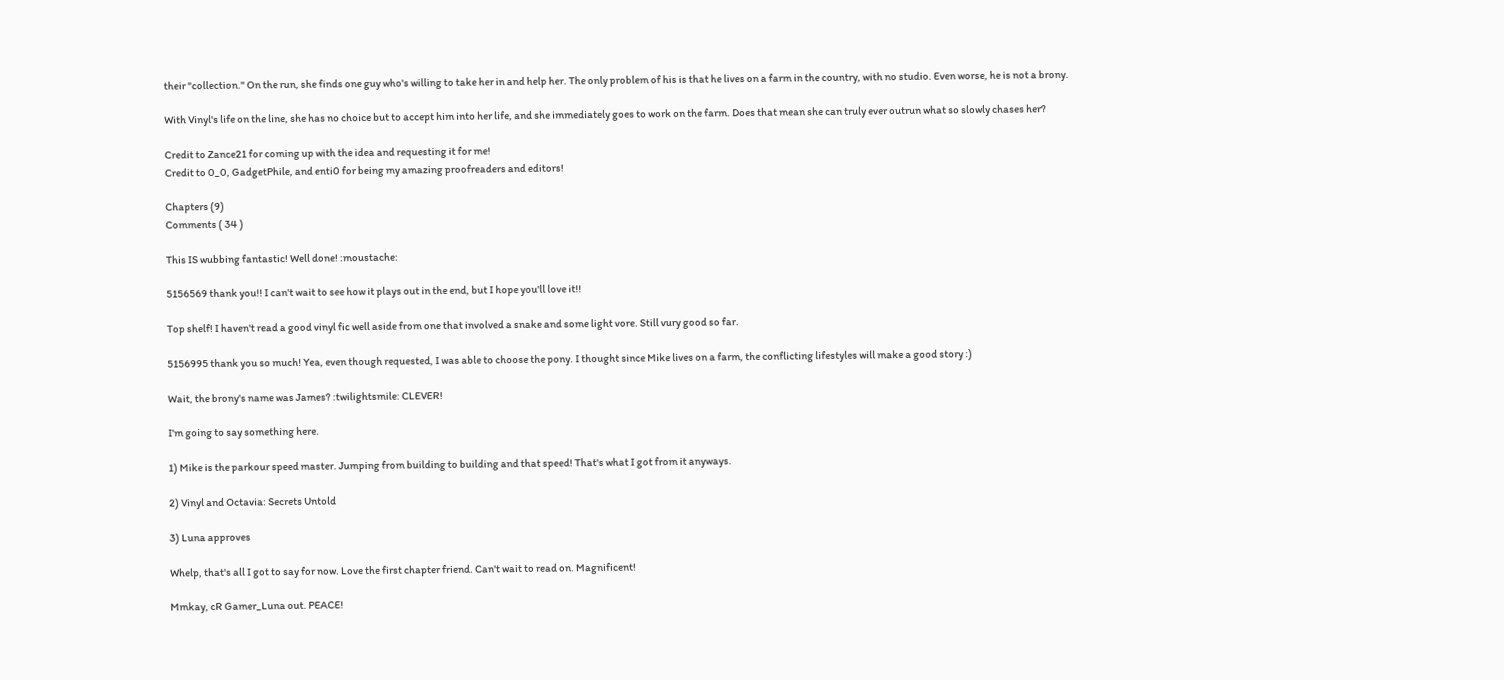their "collection." On the run, she finds one guy who's willing to take her in and help her. The only problem of his is that he lives on a farm in the country, with no studio. Even worse, he is not a brony.

With Vinyl's life on the line, she has no choice but to accept him into her life, and she immediately goes to work on the farm. Does that mean she can truly ever outrun what so slowly chases her?

Credit to Zance21 for coming up with the idea and requesting it for me!
Credit to 0_0, GadgetPhile, and enti0 for being my amazing proofreaders and editors!

Chapters (9)
Comments ( 34 )

This IS wubbing fantastic! Well done! :moustache:

5156569 thank you!! I can't wait to see how it plays out in the end, but I hope you'll love it!!

Top shelf! I haven't read a good vinyl fic well aside from one that involved a snake and some light vore. Still vury good so far.

5156995 thank you so much! Yea, even though requested, I was able to choose the pony. I thought since Mike lives on a farm, the conflicting lifestyles will make a good story :)

Wait, the brony's name was James? :twilightsmile: CLEVER!

I'm going to say something here.

1) Mike is the parkour speed master. Jumping from building to building and that speed! That's what I got from it anyways.

2) Vinyl and Octavia: Secrets Untold

3) Luna approves

Whelp, that's all I got to say for now. Love the first chapter friend. Can't wait to read on. Magnificent!

Mmkay, cR Gamer_Luna out. PEACE!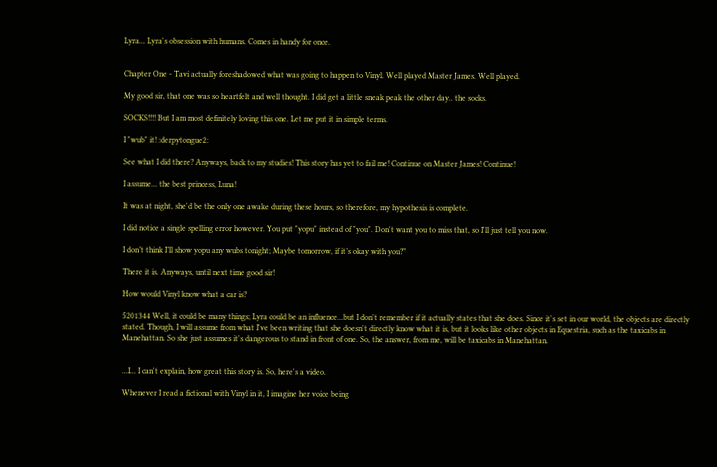Lyra... Lyra's obsession with humans. Comes in handy for once.


Chapter One - Tavi actually foreshadowed what was going to happen to Vinyl. Well played Master James. Well played.

My good sir, that one was so heartfelt and well thought. I did get a little sneak peak the other day.. the socks.

SOCKS!!!! But I am most definitely loving this one. Let me put it in simple terms.

I "wub" it! :derpytongue2:

See what I did there? Anyways, back to my studies! This story has yet to fail me! Continue on Master James! Continue!

I assume... the best princess, Luna!

It was at night, she'd be the only one awake during these hours, so therefore, my hypothesis is complete.

I did notice a single spelling error however. You put "yopu" instead of "you". Don't want you to miss that, so I'll just tell you now.

I don’t think I’ll show yopu any wubs tonight; Maybe tomorrow, if it’s okay with you?”

There it is. Anyways, until next time good sir!

How would Vinyl know what a car is?

5201344 Well, it could be many things; Lyra could be an influence...but I don't remember if it actually states that she does. Since it's set in our world, the objects are directly stated. Though, I will assume from what I've been writing that she doesn't directly know what it is, but it looks like other objects in Equestria, such as the taxicabs in Manehattan. So she just assumes it's dangerous to stand in front of one. So, the answer, from me, will be taxicabs in Manehattan.


...I... I can't explain, how great this story is. So, here's a video.

Whenever I read a fictional with Vinyl in it, I imagine her voice being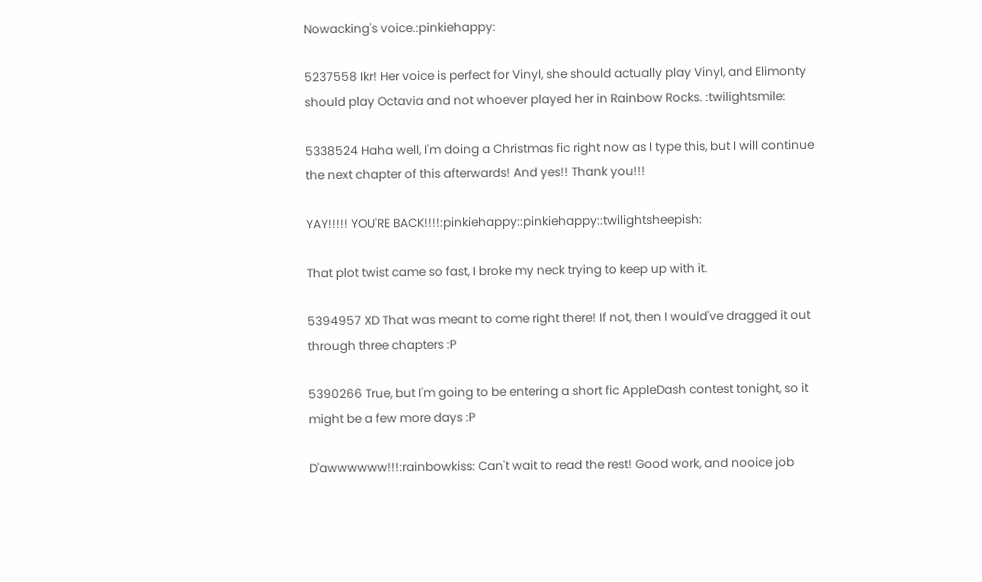Nowacking's voice.:pinkiehappy:

5237558 Ikr! Her voice is perfect for Vinyl, she should actually play Vinyl, and Elimonty should play Octavia and not whoever played her in Rainbow Rocks. :twilightsmile:

5338524 Haha well, I'm doing a Christmas fic right now as I type this, but I will continue the next chapter of this afterwards! And yes!! Thank you!!!

YAY!!!!! YOU'RE BACK!!!!:pinkiehappy::pinkiehappy::twilightsheepish:

That plot twist came so fast, I broke my neck trying to keep up with it.

5394957 XD That was meant to come right there! If not, then I would've dragged it out through three chapters :P

5390266 True, but I'm going to be entering a short fic AppleDash contest tonight, so it might be a few more days :P

D'awwwwww!!!:rainbowkiss: Can't wait to read the rest! Good work, and nooice job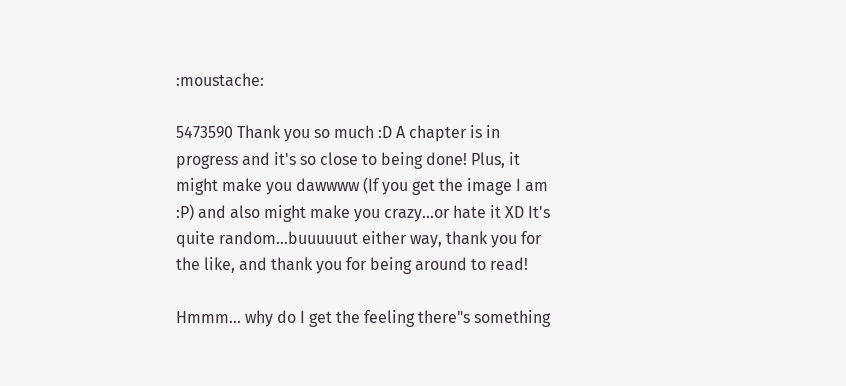:moustache:

5473590 Thank you so much :D A chapter is in progress and it's so close to being done! Plus, it might make you dawwww (If you get the image I am :P) and also might make you crazy...or hate it XD It's quite random...buuuuuut either way, thank you for the like, and thank you for being around to read!

Hmmm... why do I get the feeling there"s something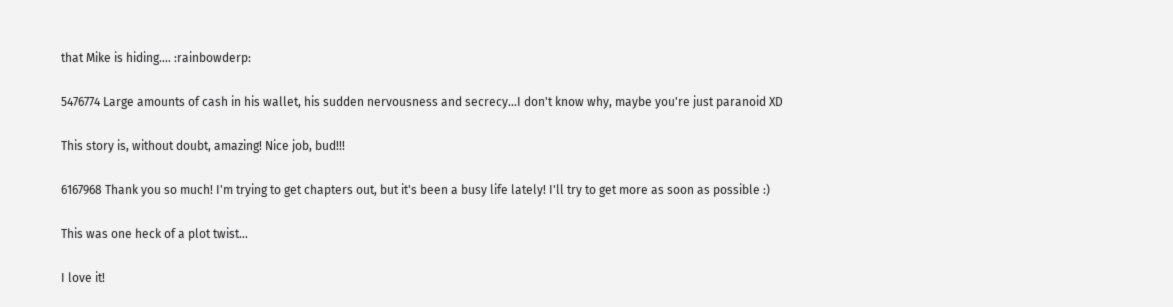that Mike is hiding.... :rainbowderp:

5476774 Large amounts of cash in his wallet, his sudden nervousness and secrecy...I don't know why, maybe you're just paranoid XD

This story is, without doubt, amazing! Nice job, bud!!!

6167968 Thank you so much! I'm trying to get chapters out, but it's been a busy life lately! I'll try to get more as soon as possible :)

This was one heck of a plot twist...

I love it!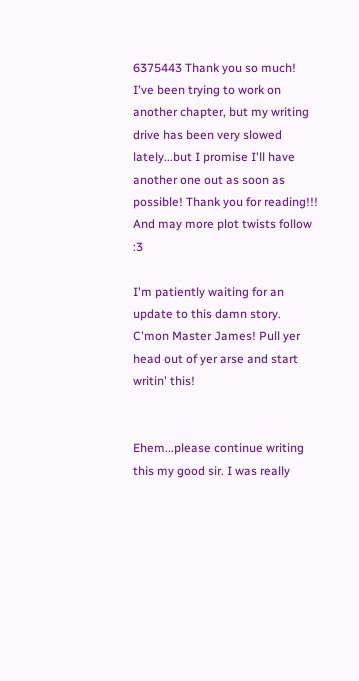6375443 Thank you so much! I've been trying to work on another chapter, but my writing drive has been very slowed lately...but I promise I'll have another one out as soon as possible! Thank you for reading!!! And may more plot twists follow :3

I'm patiently waiting for an update to this damn story. C'mon Master James! Pull yer head out of yer arse and start writin' this!


Ehem...please continue writing this my good sir. I was really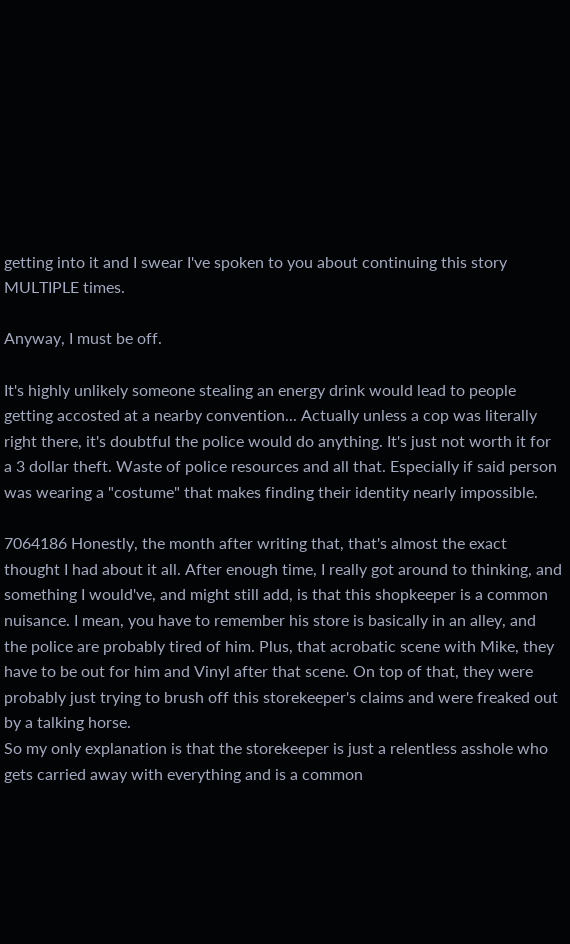getting into it and I swear I've spoken to you about continuing this story MULTIPLE times.

Anyway, I must be off.

It's highly unlikely someone stealing an energy drink would lead to people getting accosted at a nearby convention... Actually unless a cop was literally right there, it's doubtful the police would do anything. It's just not worth it for a 3 dollar theft. Waste of police resources and all that. Especially if said person was wearing a "costume" that makes finding their identity nearly impossible.

7064186 Honestly, the month after writing that, that's almost the exact thought I had about it all. After enough time, I really got around to thinking, and something I would've, and might still add, is that this shopkeeper is a common nuisance. I mean, you have to remember his store is basically in an alley, and the police are probably tired of him. Plus, that acrobatic scene with Mike, they have to be out for him and Vinyl after that scene. On top of that, they were probably just trying to brush off this storekeeper's claims and were freaked out by a talking horse.
So my only explanation is that the storekeeper is just a relentless asshole who gets carried away with everything and is a common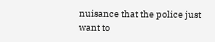nuisance that the police just want to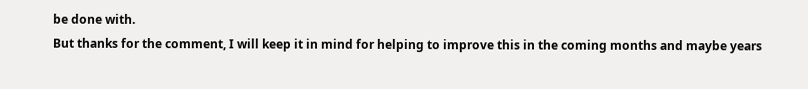be done with.
But thanks for the comment, I will keep it in mind for helping to improve this in the coming months and maybe years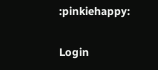:pinkiehappy:

Login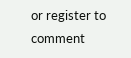or register to comment